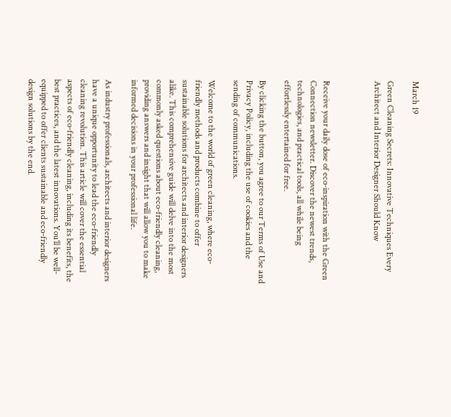March 19

Green Cleaning Secrets: Innovative Techniques Every Architect and Interior Designer Should Know



Receive your daily dose of eco-inspiration with the Green Connection newsletter. Discover the newest trends, technologies, and practical tools, all while being effortlessly entertained for free.

By clicking the button, you agree to our Terms of Use and Privacy Policy, including the use of cookies and the sending of communications.

Welcome to the world of green cleaning, where eco-friendly methods and products combine to offer sustainable solutions for architects and interior designers alike. This comprehensive guide will delve into the most commonly asked questions about eco-friendly cleaning, providing answers and insight that will allow you to make informed decisions in your professional life.

As industry professionals, architects and interior designers have a unique opportunity to lead the eco-friendly cleaning revolution. This article will cover the essential aspects of eco-friendly cleaning, including its benefits, the best practices, and the latest innovations. You’ll be well-equipped to offer clients sustainable and eco-friendly design solutions by the end.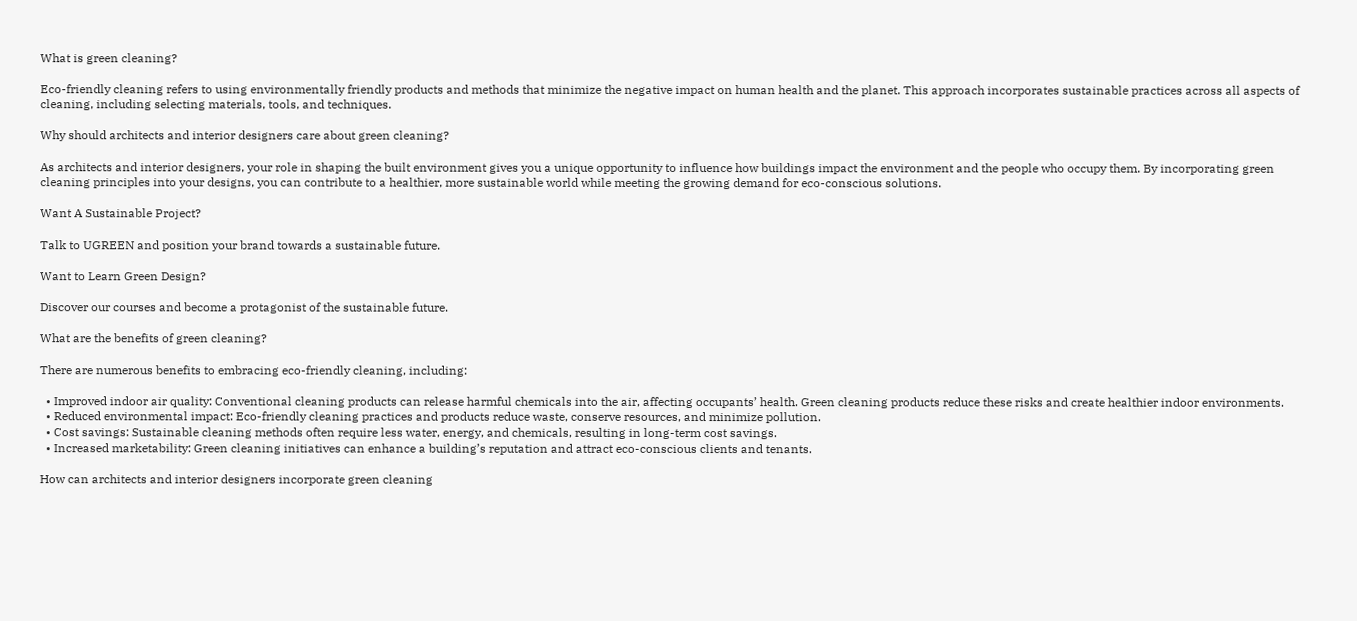What is green cleaning?

Eco-friendly cleaning refers to using environmentally friendly products and methods that minimize the negative impact on human health and the planet. This approach incorporates sustainable practices across all aspects of cleaning, including selecting materials, tools, and techniques.

Why should architects and interior designers care about green cleaning?

As architects and interior designers, your role in shaping the built environment gives you a unique opportunity to influence how buildings impact the environment and the people who occupy them. By incorporating green cleaning principles into your designs, you can contribute to a healthier, more sustainable world while meeting the growing demand for eco-conscious solutions.

Want A Sustainable Project?

Talk to UGREEN and position your brand towards a sustainable future.

Want to Learn Green Design?

Discover our courses and become a protagonist of the sustainable future.

What are the benefits of green cleaning?

There are numerous benefits to embracing eco-friendly cleaning, including:

  • Improved indoor air quality: Conventional cleaning products can release harmful chemicals into the air, affecting occupants’ health. Green cleaning products reduce these risks and create healthier indoor environments.
  • Reduced environmental impact: Eco-friendly cleaning practices and products reduce waste, conserve resources, and minimize pollution.
  • Cost savings: Sustainable cleaning methods often require less water, energy, and chemicals, resulting in long-term cost savings.
  • Increased marketability: Green cleaning initiatives can enhance a building’s reputation and attract eco-conscious clients and tenants.

How can architects and interior designers incorporate green cleaning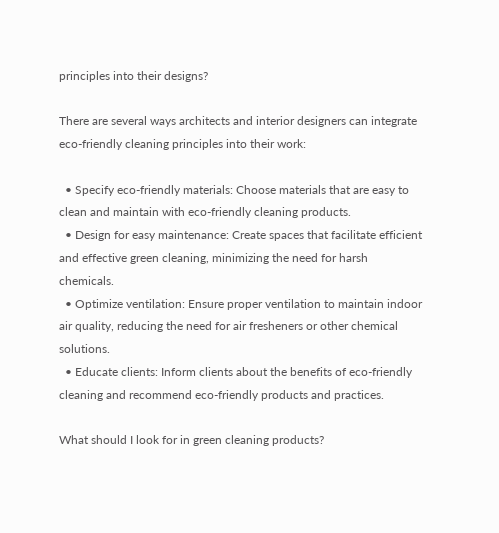principles into their designs?

There are several ways architects and interior designers can integrate eco-friendly cleaning principles into their work:

  • Specify eco-friendly materials: Choose materials that are easy to clean and maintain with eco-friendly cleaning products.
  • Design for easy maintenance: Create spaces that facilitate efficient and effective green cleaning, minimizing the need for harsh chemicals.
  • Optimize ventilation: Ensure proper ventilation to maintain indoor air quality, reducing the need for air fresheners or other chemical solutions.
  • Educate clients: Inform clients about the benefits of eco-friendly cleaning and recommend eco-friendly products and practices.

What should I look for in green cleaning products?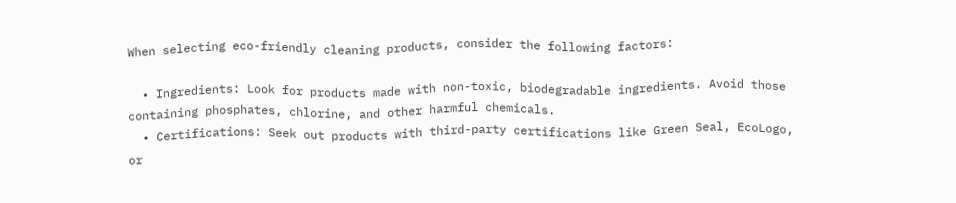When selecting eco-friendly cleaning products, consider the following factors:

  • Ingredients: Look for products made with non-toxic, biodegradable ingredients. Avoid those containing phosphates, chlorine, and other harmful chemicals.
  • Certifications: Seek out products with third-party certifications like Green Seal, EcoLogo, or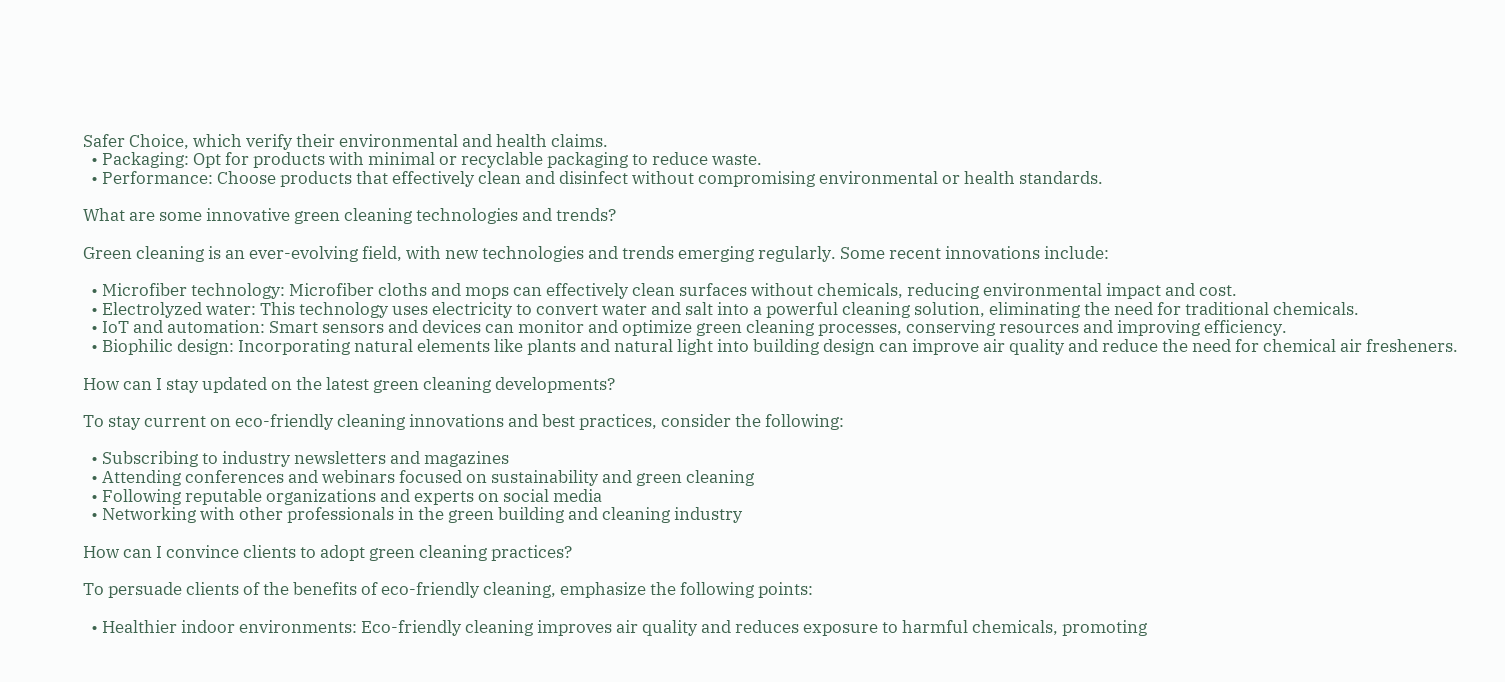Safer Choice, which verify their environmental and health claims.
  • Packaging: Opt for products with minimal or recyclable packaging to reduce waste.
  • Performance: Choose products that effectively clean and disinfect without compromising environmental or health standards.

What are some innovative green cleaning technologies and trends?

Green cleaning is an ever-evolving field, with new technologies and trends emerging regularly. Some recent innovations include:

  • Microfiber technology: Microfiber cloths and mops can effectively clean surfaces without chemicals, reducing environmental impact and cost.
  • Electrolyzed water: This technology uses electricity to convert water and salt into a powerful cleaning solution, eliminating the need for traditional chemicals.
  • IoT and automation: Smart sensors and devices can monitor and optimize green cleaning processes, conserving resources and improving efficiency.
  • Biophilic design: Incorporating natural elements like plants and natural light into building design can improve air quality and reduce the need for chemical air fresheners.

How can I stay updated on the latest green cleaning developments?

To stay current on eco-friendly cleaning innovations and best practices, consider the following:

  • Subscribing to industry newsletters and magazines
  • Attending conferences and webinars focused on sustainability and green cleaning
  • Following reputable organizations and experts on social media
  • Networking with other professionals in the green building and cleaning industry

How can I convince clients to adopt green cleaning practices?

To persuade clients of the benefits of eco-friendly cleaning, emphasize the following points:

  • Healthier indoor environments: Eco-friendly cleaning improves air quality and reduces exposure to harmful chemicals, promoting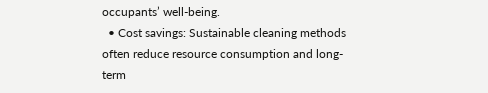occupants’ well-being.
  • Cost savings: Sustainable cleaning methods often reduce resource consumption and long-term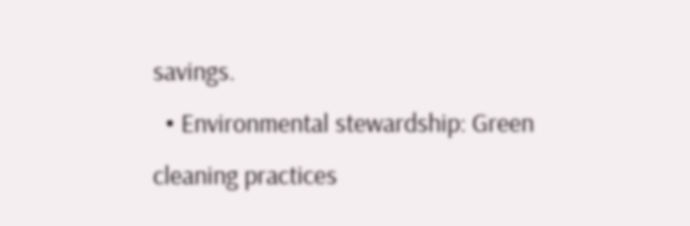savings.
  • Environmental stewardship: Green cleaning practices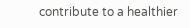contribute to a healthier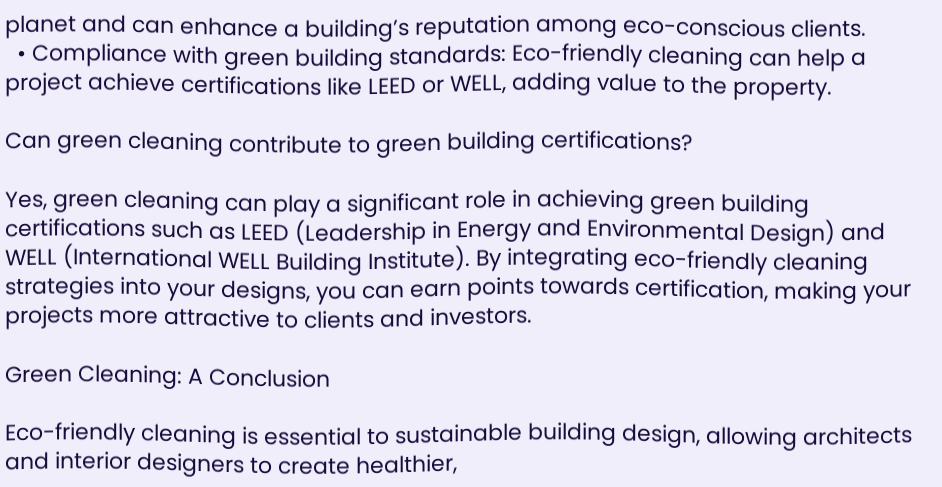planet and can enhance a building’s reputation among eco-conscious clients.
  • Compliance with green building standards: Eco-friendly cleaning can help a project achieve certifications like LEED or WELL, adding value to the property.

Can green cleaning contribute to green building certifications?

Yes, green cleaning can play a significant role in achieving green building certifications such as LEED (Leadership in Energy and Environmental Design) and WELL (International WELL Building Institute). By integrating eco-friendly cleaning strategies into your designs, you can earn points towards certification, making your projects more attractive to clients and investors.

Green Cleaning: A Conclusion

Eco-friendly cleaning is essential to sustainable building design, allowing architects and interior designers to create healthier,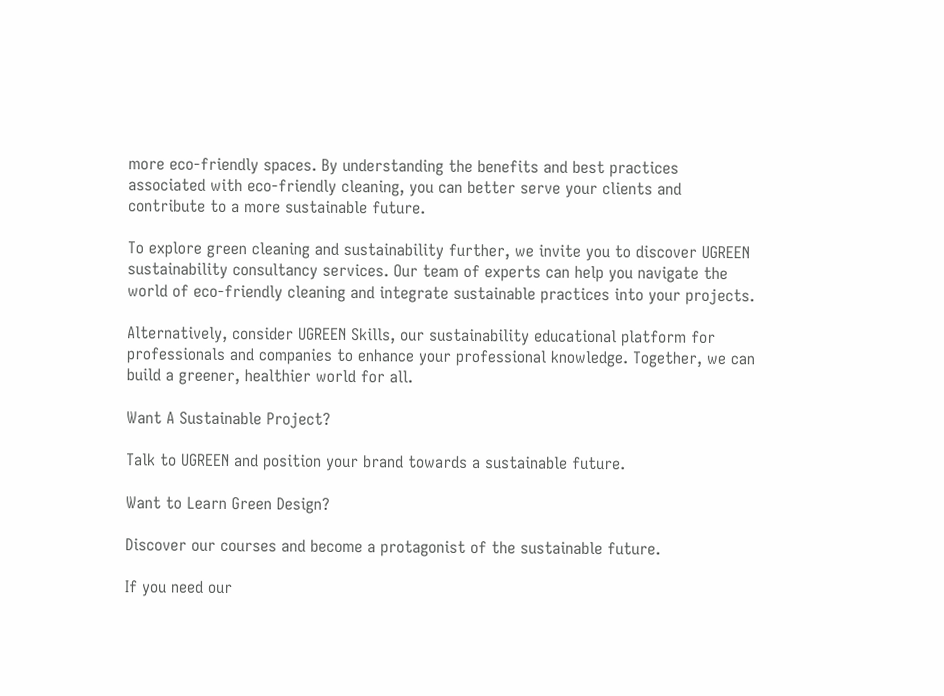more eco-friendly spaces. By understanding the benefits and best practices associated with eco-friendly cleaning, you can better serve your clients and contribute to a more sustainable future.

To explore green cleaning and sustainability further, we invite you to discover UGREEN sustainability consultancy services. Our team of experts can help you navigate the world of eco-friendly cleaning and integrate sustainable practices into your projects.

Alternatively, consider UGREEN Skills, our sustainability educational platform for professionals and companies to enhance your professional knowledge. Together, we can build a greener, healthier world for all.

Want A Sustainable Project?

Talk to UGREEN and position your brand towards a sustainable future.

Want to Learn Green Design?

Discover our courses and become a protagonist of the sustainable future.

If you need our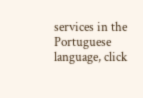services in the Portuguese language, click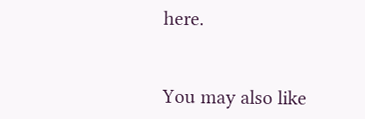here.


You may also like